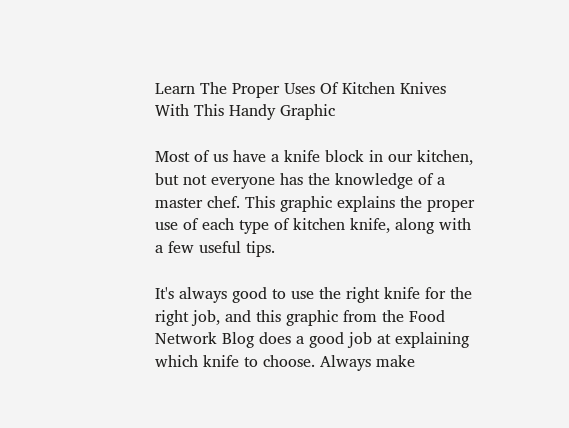Learn The Proper Uses Of Kitchen Knives With This Handy Graphic

Most of us have a knife block in our kitchen, but not everyone has the knowledge of a master chef. This graphic explains the proper use of each type of kitchen knife, along with a few useful tips.

It's always good to use the right knife for the right job, and this graphic from the Food Network Blog does a good job at explaining which knife to choose. Always make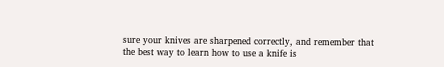sure your knives are sharpened correctly, and remember that the best way to learn how to use a knife is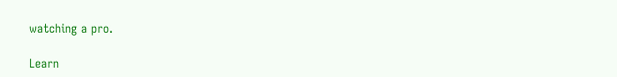watching a pro.

Learn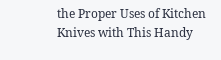the Proper Uses of Kitchen Knives with This Handy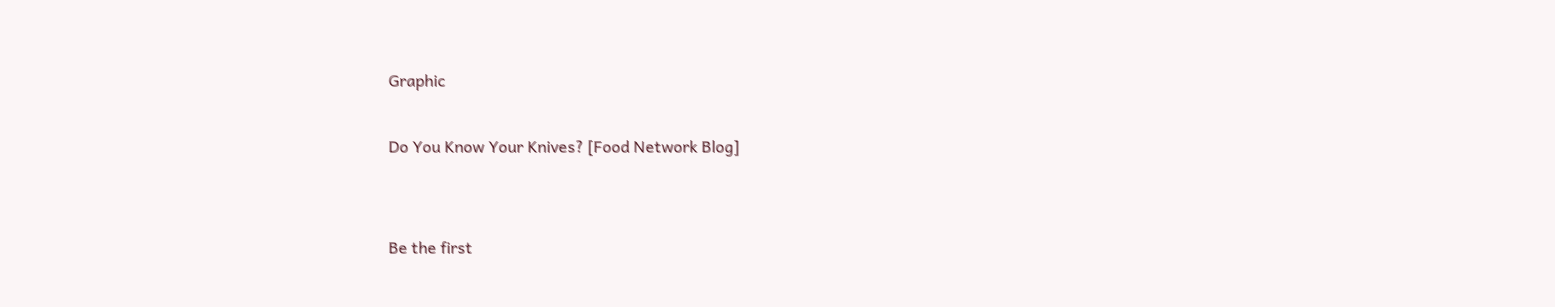Graphic

Do You Know Your Knives? [Food Network Blog]


Be the first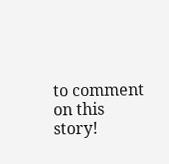to comment on this story!